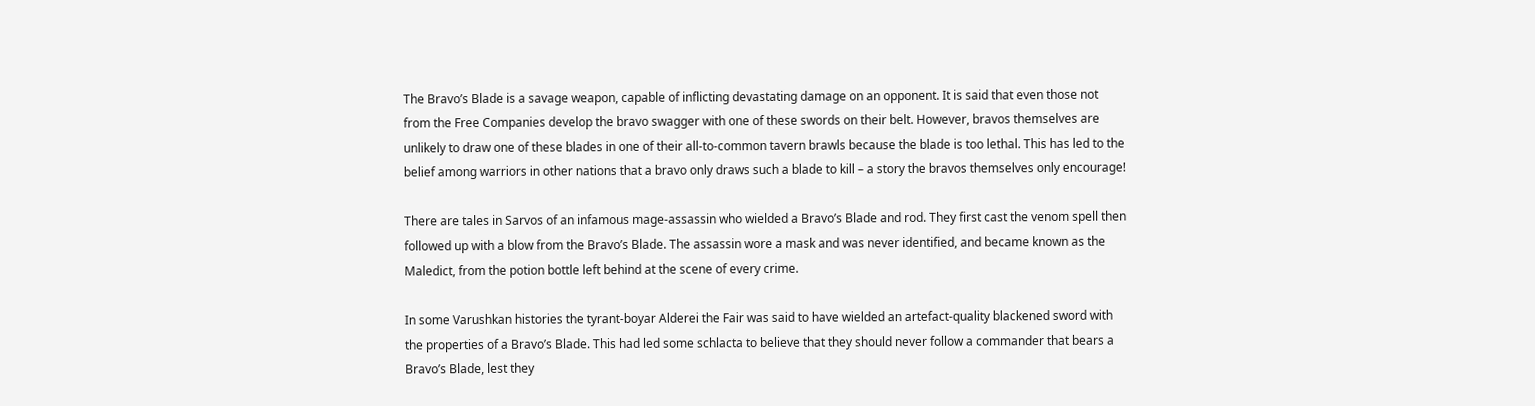The Bravo’s Blade is a savage weapon, capable of inflicting devastating damage on an opponent. It is said that even those not from the Free Companies develop the bravo swagger with one of these swords on their belt. However, bravos themselves are unlikely to draw one of these blades in one of their all-to-common tavern brawls because the blade is too lethal. This has led to the belief among warriors in other nations that a bravo only draws such a blade to kill – a story the bravos themselves only encourage!

There are tales in Sarvos of an infamous mage-assassin who wielded a Bravo’s Blade and rod. They first cast the venom spell then followed up with a blow from the Bravo’s Blade. The assassin wore a mask and was never identified, and became known as the Maledict, from the potion bottle left behind at the scene of every crime.

In some Varushkan histories the tyrant-boyar Alderei the Fair was said to have wielded an artefact-quality blackened sword with the properties of a Bravo’s Blade. This had led some schlacta to believe that they should never follow a commander that bears a Bravo’s Blade, lest they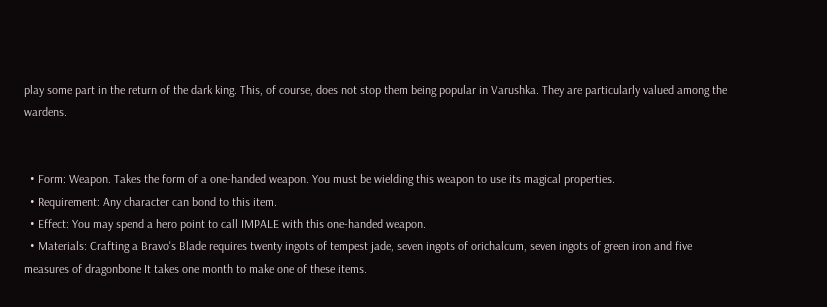play some part in the return of the dark king. This, of course, does not stop them being popular in Varushka. They are particularly valued among the wardens.


  • Form: Weapon. Takes the form of a one-handed weapon. You must be wielding this weapon to use its magical properties.
  • Requirement: Any character can bond to this item.
  • Effect: You may spend a hero point to call IMPALE with this one-handed weapon.
  • Materials: Crafting a Bravo's Blade requires twenty ingots of tempest jade, seven ingots of orichalcum, seven ingots of green iron and five measures of dragonbone It takes one month to make one of these items.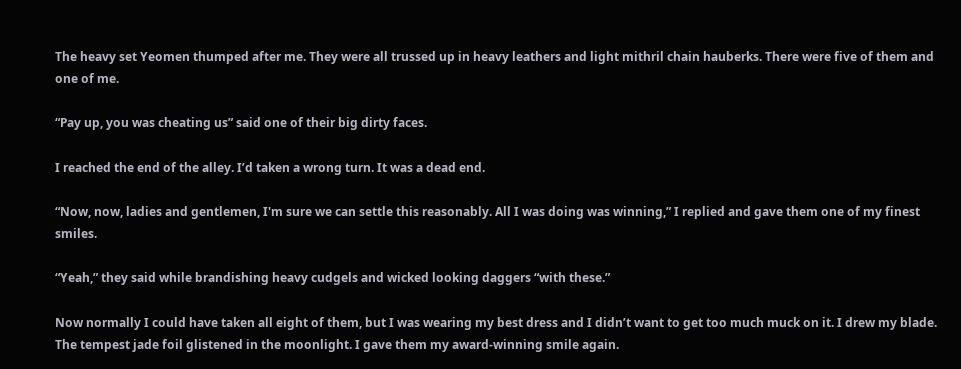The heavy set Yeomen thumped after me. They were all trussed up in heavy leathers and light mithril chain hauberks. There were five of them and one of me.

“Pay up, you was cheating us” said one of their big dirty faces.

I reached the end of the alley. I’d taken a wrong turn. It was a dead end.

“Now, now, ladies and gentlemen, I'm sure we can settle this reasonably. All I was doing was winning,” I replied and gave them one of my finest smiles.

“Yeah,” they said while brandishing heavy cudgels and wicked looking daggers “with these.”

Now normally I could have taken all eight of them, but I was wearing my best dress and I didn’t want to get too much muck on it. I drew my blade. The tempest jade foil glistened in the moonlight. I gave them my award-winning smile again.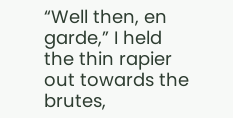“Well then, en garde,” I held the thin rapier out towards the brutes,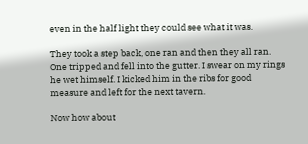even in the half light they could see what it was.

They took a step back, one ran and then they all ran. One tripped and fell into the gutter. I swear on my rings he wet himself. I kicked him in the ribs for good measure and left for the next tavern.

Now how about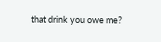that drink you owe me?